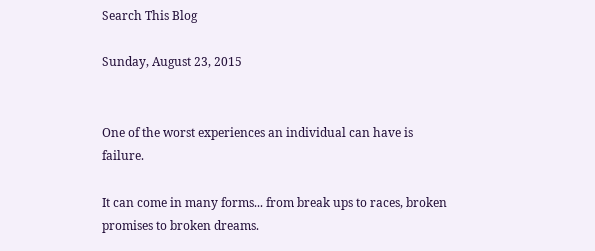Search This Blog

Sunday, August 23, 2015


One of the worst experiences an individual can have is failure.

It can come in many forms... from break ups to races, broken promises to broken dreams.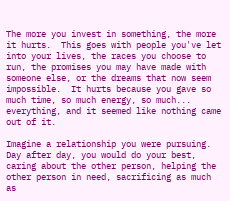The more you invest in something, the more it hurts.  This goes with people you've let into your lives, the races you choose to run, the promises you may have made with someone else, or the dreams that now seem impossible.  It hurts because you gave so much time, so much energy, so much... everything, and it seemed like nothing came out of it.

Imagine a relationship you were pursuing.  Day after day, you would do your best, caring about the other person, helping the other person in need, sacrificing as much as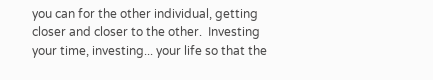you can for the other individual, getting closer and closer to the other.  Investing your time, investing... your life so that the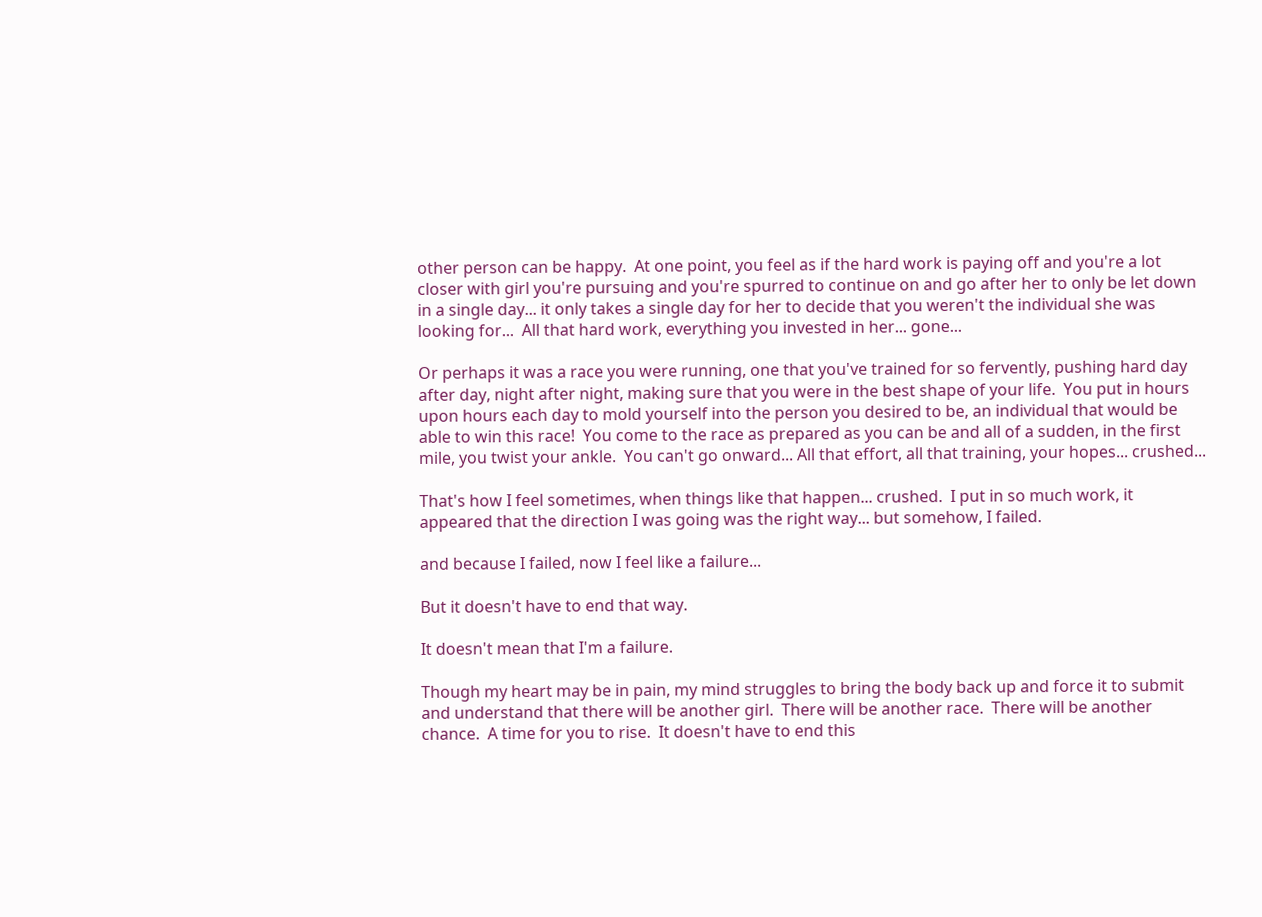other person can be happy.  At one point, you feel as if the hard work is paying off and you're a lot closer with girl you're pursuing and you're spurred to continue on and go after her to only be let down in a single day... it only takes a single day for her to decide that you weren't the individual she was looking for...  All that hard work, everything you invested in her... gone...

Or perhaps it was a race you were running, one that you've trained for so fervently, pushing hard day after day, night after night, making sure that you were in the best shape of your life.  You put in hours upon hours each day to mold yourself into the person you desired to be, an individual that would be able to win this race!  You come to the race as prepared as you can be and all of a sudden, in the first mile, you twist your ankle.  You can't go onward... All that effort, all that training, your hopes... crushed...

That's how I feel sometimes, when things like that happen... crushed.  I put in so much work, it appeared that the direction I was going was the right way... but somehow, I failed.

and because I failed, now I feel like a failure...

But it doesn't have to end that way.

It doesn't mean that I'm a failure.

Though my heart may be in pain, my mind struggles to bring the body back up and force it to submit and understand that there will be another girl.  There will be another race.  There will be another chance.  A time for you to rise.  It doesn't have to end this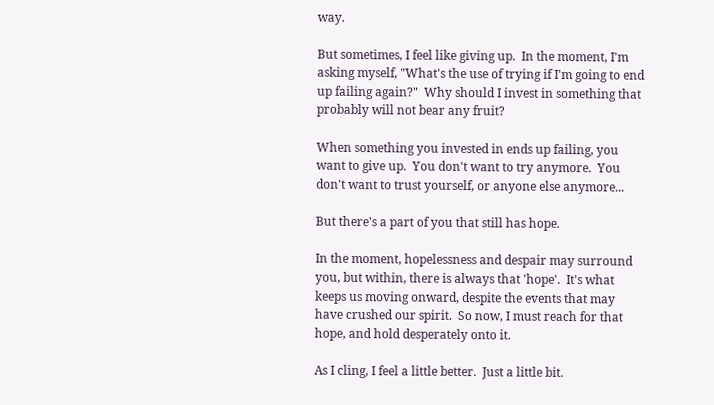way.

But sometimes, I feel like giving up.  In the moment, I'm asking myself, "What's the use of trying if I'm going to end up failing again?"  Why should I invest in something that probably will not bear any fruit?

When something you invested in ends up failing, you want to give up.  You don't want to try anymore.  You don't want to trust yourself, or anyone else anymore...

But there's a part of you that still has hope.

In the moment, hopelessness and despair may surround you, but within, there is always that 'hope'.  It's what keeps us moving onward, despite the events that may have crushed our spirit.  So now, I must reach for that hope, and hold desperately onto it.

As I cling, I feel a little better.  Just a little bit.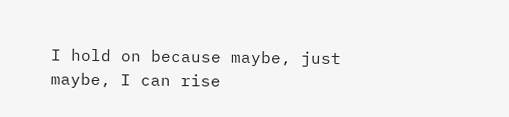I hold on because maybe, just maybe, I can rise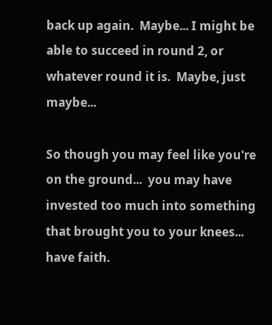back up again.  Maybe... I might be able to succeed in round 2, or whatever round it is.  Maybe, just maybe...

So though you may feel like you're on the ground...  you may have invested too much into something that brought you to your knees... have faith.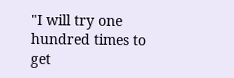"I will try one hundred times to get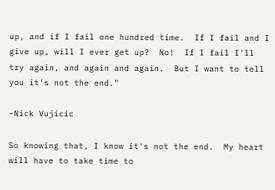up, and if I fail one hundred time.  If I fail and I give up, will I ever get up?  No!  If I fail I'll try again, and again and again.  But I want to tell you it's not the end."

-Nick Vujicic

So knowing that, I know it's not the end.  My heart will have to take time to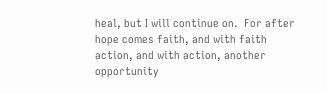heal, but I will continue on.  For after hope comes faith, and with faith action, and with action, another opportunity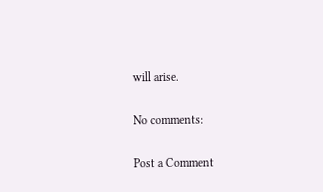will arise.

No comments:

Post a Comment